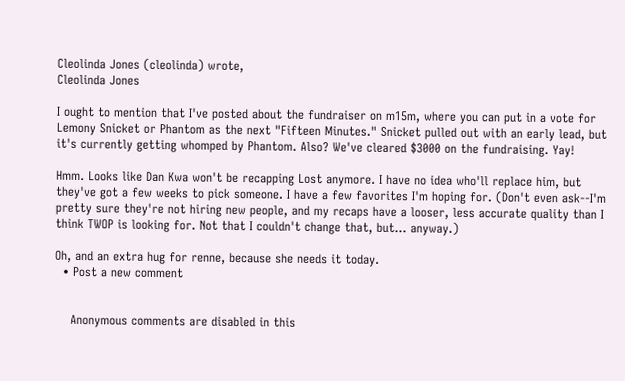Cleolinda Jones (cleolinda) wrote,
Cleolinda Jones

I ought to mention that I've posted about the fundraiser on m15m, where you can put in a vote for Lemony Snicket or Phantom as the next "Fifteen Minutes." Snicket pulled out with an early lead, but it's currently getting whomped by Phantom. Also? We've cleared $3000 on the fundraising. Yay!

Hmm. Looks like Dan Kwa won't be recapping Lost anymore. I have no idea who'll replace him, but they've got a few weeks to pick someone. I have a few favorites I'm hoping for. (Don't even ask--I'm pretty sure they're not hiring new people, and my recaps have a looser, less accurate quality than I think TWOP is looking for. Not that I couldn't change that, but... anyway.)

Oh, and an extra hug for renne, because she needs it today.
  • Post a new comment


    Anonymous comments are disabled in this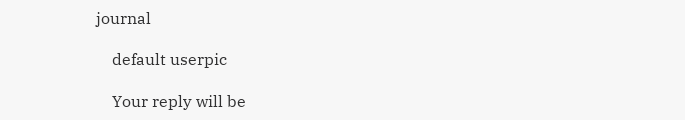journal

    default userpic

    Your reply will be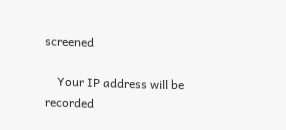screened

    Your IP address will be recorded